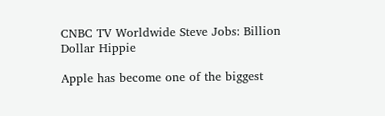CNBC TV Worldwide Steve Jobs: Billion Dollar Hippie

Apple has become one of the biggest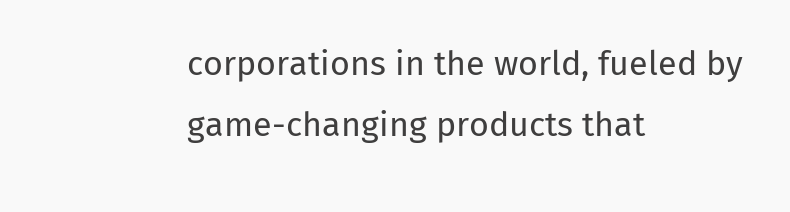corporations in the world, fueled by game-changing products that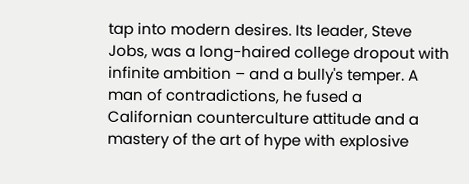tap into modern desires. Its leader, Steve Jobs, was a long-haired college dropout with infinite ambition – and a bully's temper. A man of contradictions, he fused a Californian counterculture attitude and a mastery of the art of hype with explosive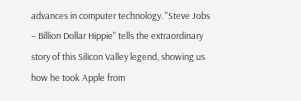advances in computer technology. "Steve Jobs – Billion Dollar Hippie" tells the extraordinary story of this Silicon Valley legend, showing us how he took Apple from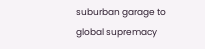suburban garage to global supremacy